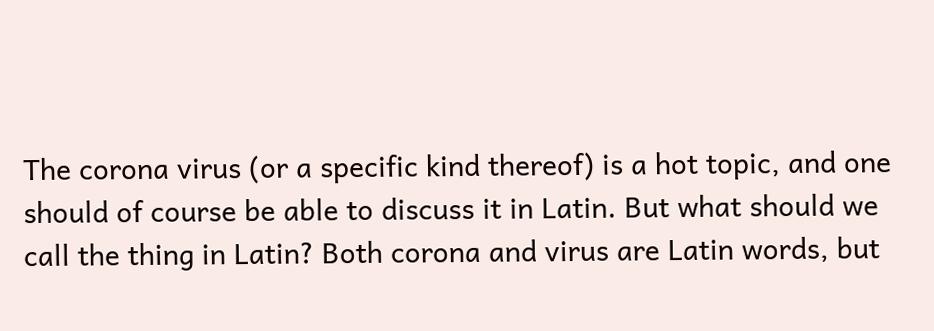The corona virus (or a specific kind thereof) is a hot topic, and one should of course be able to discuss it in Latin. But what should we call the thing in Latin? Both corona and virus are Latin words, but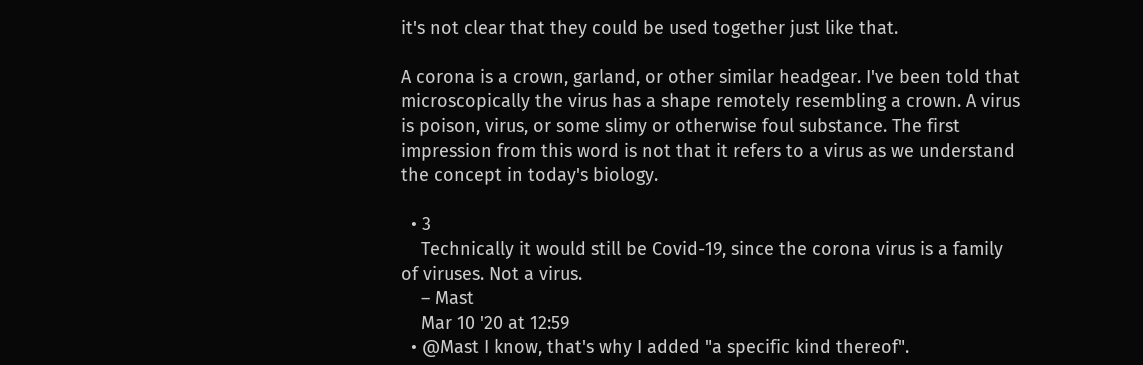it's not clear that they could be used together just like that.

A corona is a crown, garland, or other similar headgear. I've been told that microscopically the virus has a shape remotely resembling a crown. A virus is poison, virus, or some slimy or otherwise foul substance. The first impression from this word is not that it refers to a virus as we understand the concept in today's biology.

  • 3
    Technically it would still be Covid-19, since the corona virus is a family of viruses. Not a virus.
    – Mast
    Mar 10 '20 at 12:59
  • @Mast I know, that's why I added "a specific kind thereof".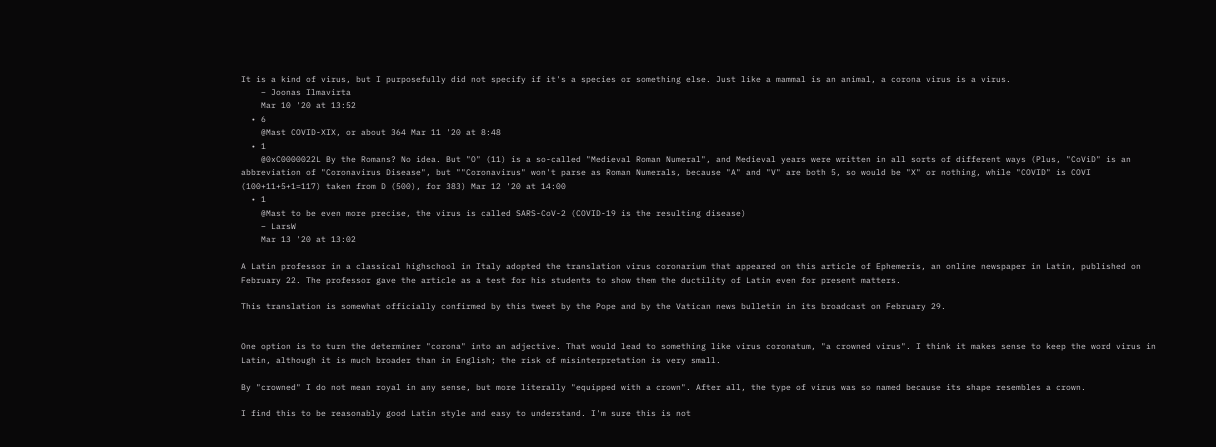It is a kind of virus, but I purposefully did not specify if it's a species or something else. Just like a mammal is an animal, a corona virus is a virus.
    – Joonas Ilmavirta
    Mar 10 '20 at 13:52
  • 6
    @Mast COVID-XIX, or about 364 Mar 11 '20 at 8:48
  • 1
    @0xC0000022L By the Romans? No idea. But "O" (11) is a so-called "Medieval Roman Numeral", and Medieval years were written in all sorts of different ways (Plus, "CoViD" is an abbreviation of "Coronavirus Disease", but ""Coronavirus" won't parse as Roman Numerals, because "A" and "V" are both 5, so would be "X" or nothing, while "COVID" is COVI (100+11+5+1=117) taken from D (500), for 383) Mar 12 '20 at 14:00
  • 1
    @Mast to be even more precise, the virus is called SARS-CoV-2 (COVID-19 is the resulting disease)
    – LarsW
    Mar 13 '20 at 13:02

A Latin professor in a classical highschool in Italy adopted the translation virus coronarium that appeared on this article of Ephemeris, an online newspaper in Latin, published on February 22. The professor gave the article as a test for his students to show them the ductility of Latin even for present matters.

This translation is somewhat officially confirmed by this tweet by the Pope and by the Vatican news bulletin in its broadcast on February 29.


One option is to turn the determiner "corona" into an adjective. That would lead to something like virus coronatum, "a crowned virus". I think it makes sense to keep the word virus in Latin, although it is much broader than in English; the risk of misinterpretation is very small.

By "crowned" I do not mean royal in any sense, but more literally "equipped with a crown". After all, the type of virus was so named because its shape resembles a crown.

I find this to be reasonably good Latin style and easy to understand. I'm sure this is not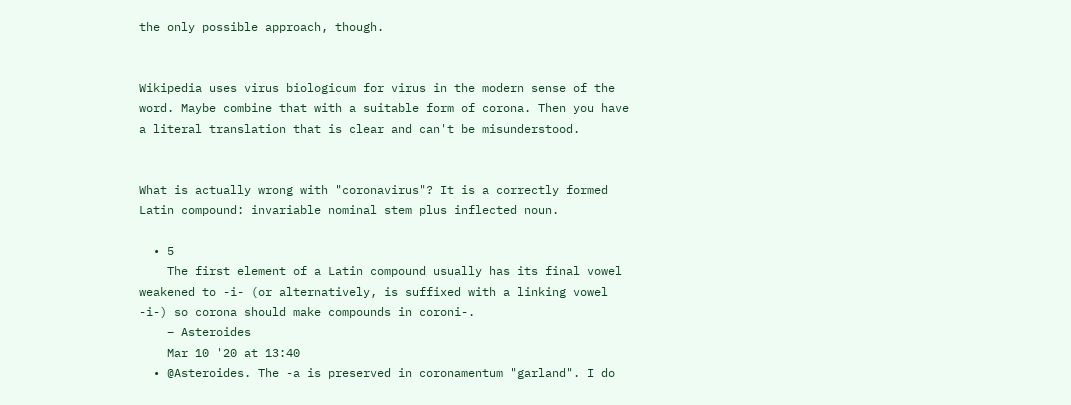the only possible approach, though.


Wikipedia uses virus biologicum for virus in the modern sense of the word. Maybe combine that with a suitable form of corona. Then you have a literal translation that is clear and can't be misunderstood.


What is actually wrong with "coronavirus"? It is a correctly formed Latin compound: invariable nominal stem plus inflected noun.

  • 5
    The first element of a Latin compound usually has its final vowel weakened to -i- (or alternatively, is suffixed with a linking vowel -i-) so corona should make compounds in coroni-.
    – Asteroides
    Mar 10 '20 at 13:40
  • @Asteroides. The -a is preserved in coronamentum "garland". I do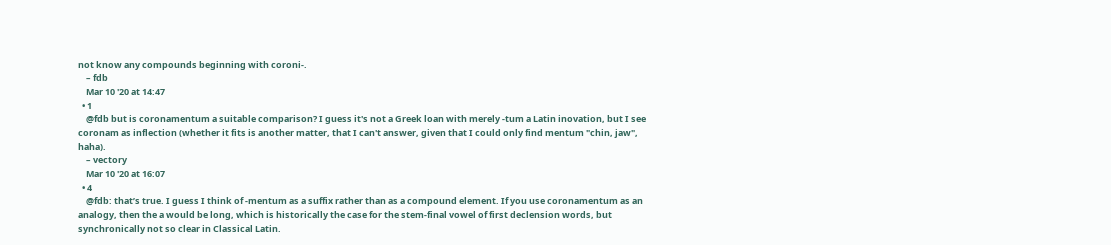not know any compounds beginning with coroni-.
    – fdb
    Mar 10 '20 at 14:47
  • 1
    @fdb but is coronamentum a suitable comparison? I guess it's not a Greek loan with merely -tum a Latin inovation, but I see coronam as inflection (whether it fits is another matter, that I can't answer, given that I could only find mentum "chin, jaw", haha).
    – vectory
    Mar 10 '20 at 16:07
  • 4
    @fdb: that’s true. I guess I think of -mentum as a suffix rather than as a compound element. If you use coronamentum as an analogy, then the a would be long, which is historically the case for the stem-final vowel of first declension words, but synchronically not so clear in Classical Latin.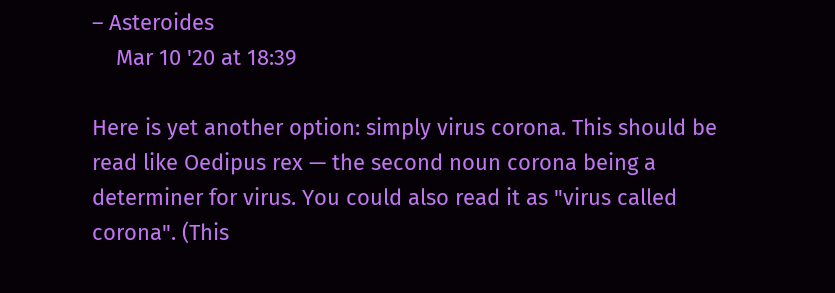– Asteroides
    Mar 10 '20 at 18:39

Here is yet another option: simply virus corona. This should be read like Oedipus rex — the second noun corona being a determiner for virus. You could also read it as "virus called corona". (This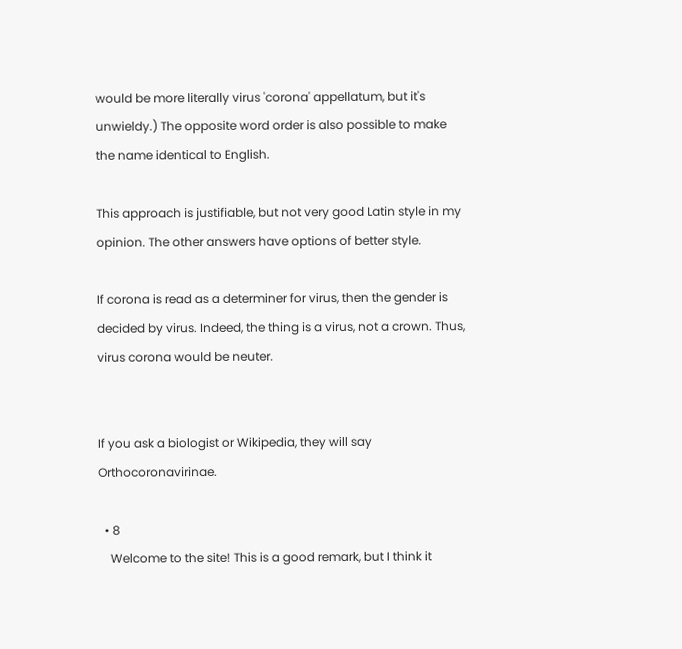would be more literally virus 'corona' appellatum, but it's unwieldy.) The opposite word order is also possible to make the name identical to English.

This approach is justifiable, but not very good Latin style in my opinion. The other answers have options of better style.

If corona is read as a determiner for virus, then the gender is decided by virus. Indeed, the thing is a virus, not a crown. Thus, virus corona would be neuter.


If you ask a biologist or Wikipedia, they will say Orthocoronavirinae.

  • 8
    Welcome to the site! This is a good remark, but I think it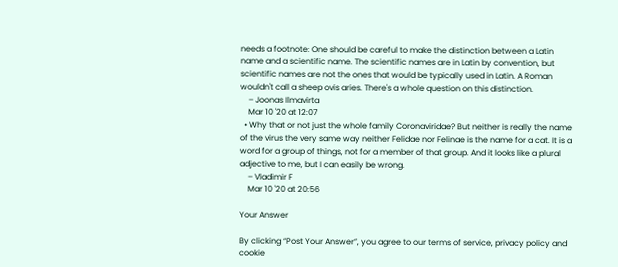needs a footnote: One should be careful to make the distinction between a Latin name and a scientific name. The scientific names are in Latin by convention, but scientific names are not the ones that would be typically used in Latin. A Roman wouldn't call a sheep ovis aries. There's a whole question on this distinction.
    – Joonas Ilmavirta
    Mar 10 '20 at 12:07
  • Why that or not just the whole family Coronaviridae? But neither is really the name of the virus the very same way neither Felidae nor Felinae is the name for a cat. It is a word for a group of things, not for a member of that group. And it looks like a plural adjective to me, but I can easily be wrong.
    – Vladimir F
    Mar 10 '20 at 20:56

Your Answer

By clicking “Post Your Answer”, you agree to our terms of service, privacy policy and cookie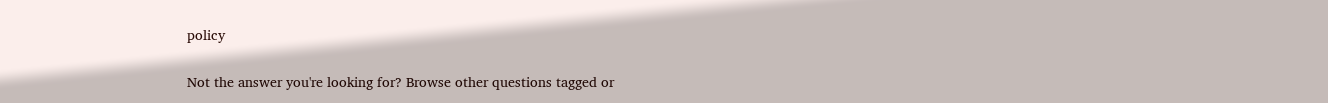policy

Not the answer you're looking for? Browse other questions tagged or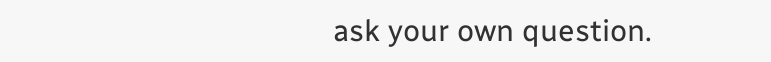ask your own question.